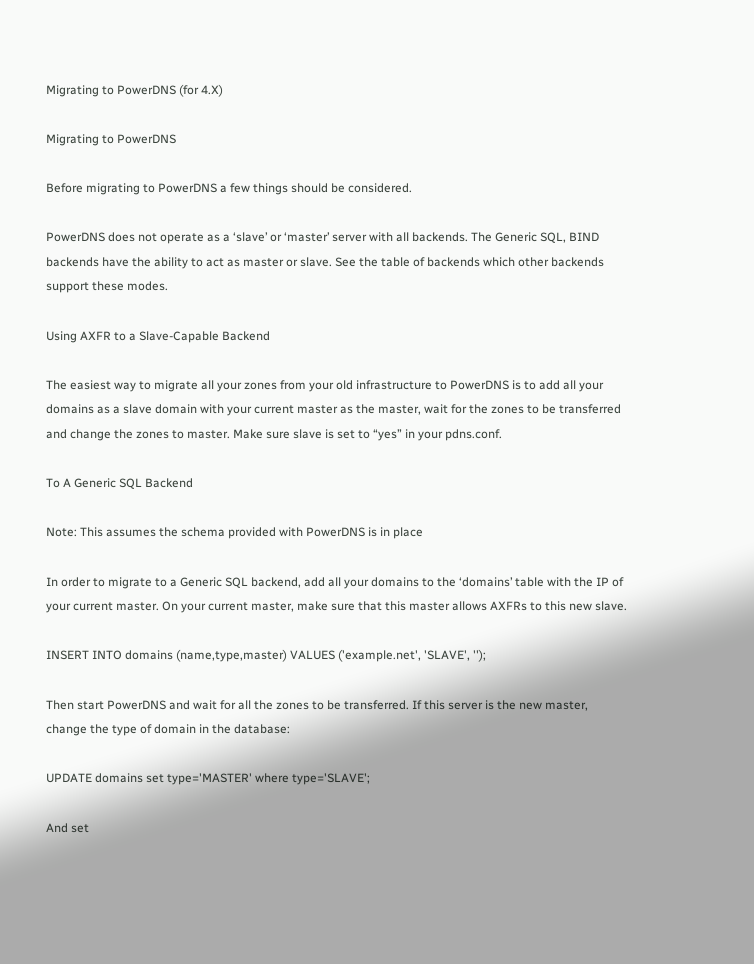Migrating to PowerDNS (for 4.X)

Migrating to PowerDNS

Before migrating to PowerDNS a few things should be considered.

PowerDNS does not operate as a ‘slave’ or ‘master’ server with all backends. The Generic SQL, BIND backends have the ability to act as master or slave. See the table of backends which other backends support these modes.

Using AXFR to a Slave-Capable Backend

The easiest way to migrate all your zones from your old infrastructure to PowerDNS is to add all your domains as a slave domain with your current master as the master, wait for the zones to be transferred and change the zones to master. Make sure slave is set to “yes” in your pdns.conf.

To A Generic SQL Backend

Note: This assumes the schema provided with PowerDNS is in place

In order to migrate to a Generic SQL backend, add all your domains to the ‘domains’ table with the IP of your current master. On your current master, make sure that this master allows AXFRs to this new slave.

INSERT INTO domains (name,type,master) VALUES ('example.net', 'SLAVE', '');

Then start PowerDNS and wait for all the zones to be transferred. If this server is the new master, change the type of domain in the database:

UPDATE domains set type='MASTER' where type='SLAVE';

And set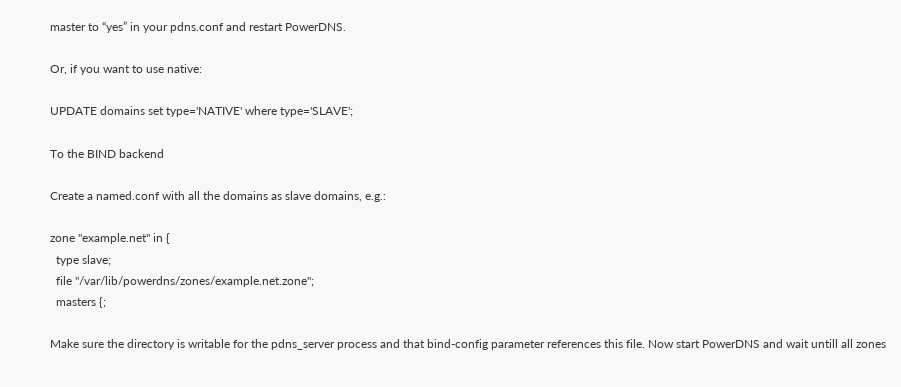master to “yes” in your pdns.conf and restart PowerDNS.

Or, if you want to use native:

UPDATE domains set type='NATIVE' where type='SLAVE';

To the BIND backend

Create a named.conf with all the domains as slave domains, e.g.:

zone "example.net" in {
  type slave;
  file "/var/lib/powerdns/zones/example.net.zone";
  masters {;

Make sure the directory is writable for the pdns_server process and that bind-config parameter references this file. Now start PowerDNS and wait untill all zones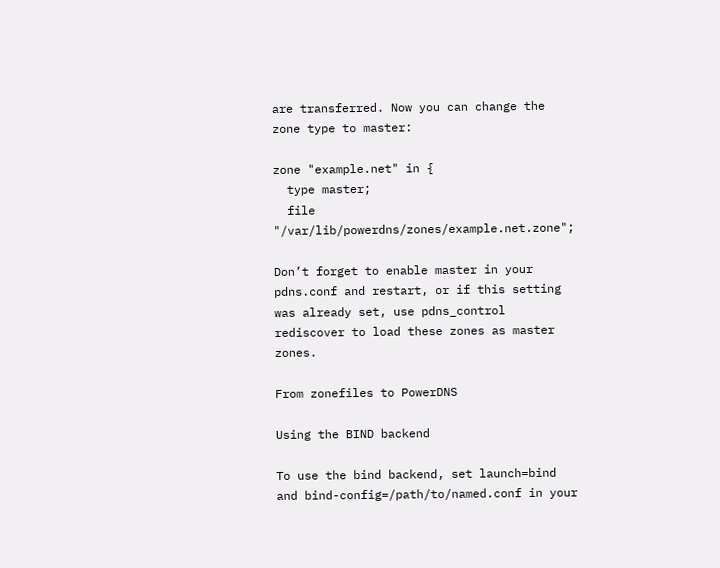are transferred. Now you can change the zone type to master:

zone "example.net" in {
  type master;
  file "/var/lib/powerdns/zones/example.net.zone";

Don’t forget to enable master in your pdns.conf and restart, or if this setting was already set, use pdns_control rediscover to load these zones as master zones.

From zonefiles to PowerDNS

Using the BIND backend

To use the bind backend, set launch=bind and bind-config=/path/to/named.conf in your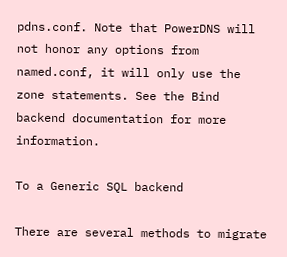pdns.conf. Note that PowerDNS will not honor any options from named.conf, it will only use the zone statements. See the Bind backend documentation for more information.

To a Generic SQL backend

There are several methods to migrate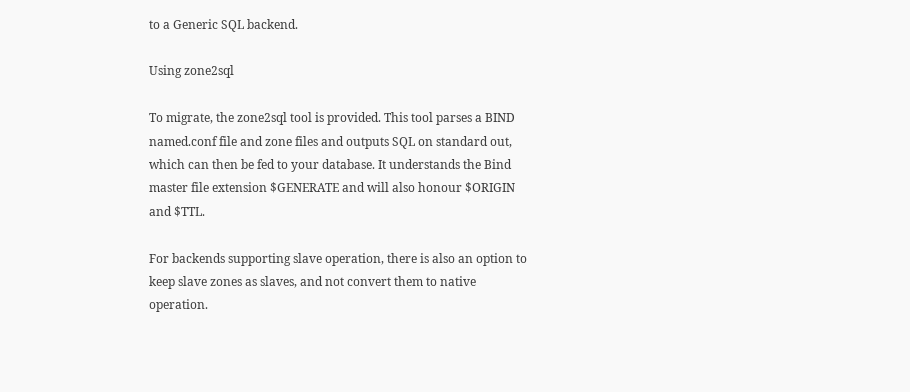to a Generic SQL backend.

Using zone2sql

To migrate, the zone2sql tool is provided. This tool parses a BIND named.conf file and zone files and outputs SQL on standard out, which can then be fed to your database. It understands the Bind master file extension $GENERATE and will also honour $ORIGIN and $TTL.

For backends supporting slave operation, there is also an option to keep slave zones as slaves, and not convert them to native operation.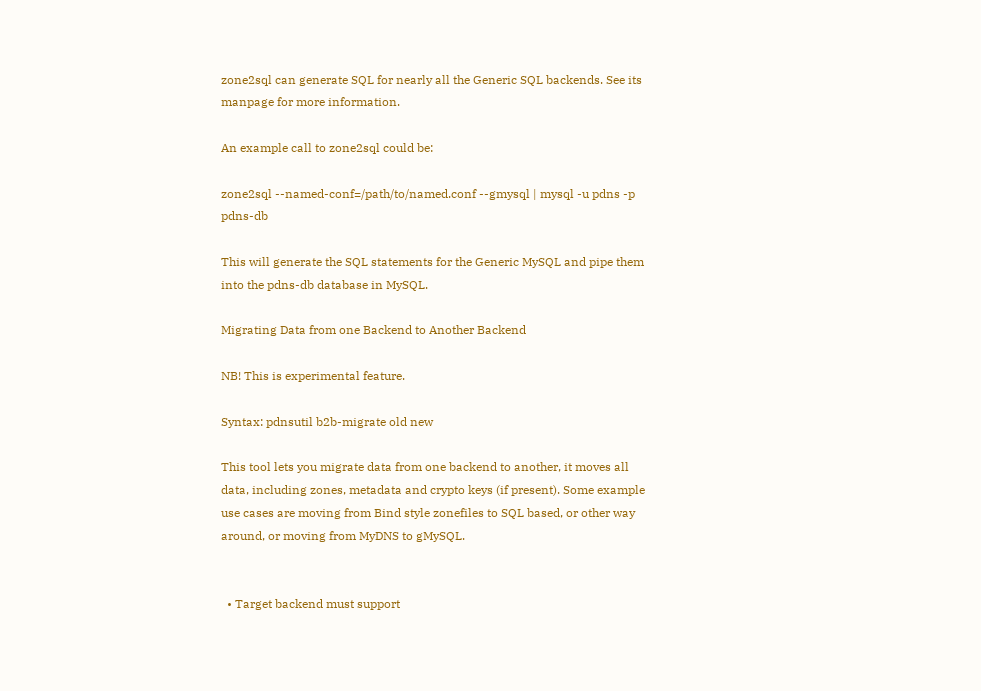zone2sql can generate SQL for nearly all the Generic SQL backends. See its manpage for more information.

An example call to zone2sql could be:

zone2sql --named-conf=/path/to/named.conf --gmysql | mysql -u pdns -p pdns-db

This will generate the SQL statements for the Generic MySQL and pipe them into the pdns-db database in MySQL.

Migrating Data from one Backend to Another Backend

NB! This is experimental feature.

Syntax: pdnsutil b2b-migrate old new

This tool lets you migrate data from one backend to another, it moves all data, including zones, metadata and crypto keys (if present). Some example use cases are moving from Bind style zonefiles to SQL based, or other way around, or moving from MyDNS to gMySQL.


  • Target backend must support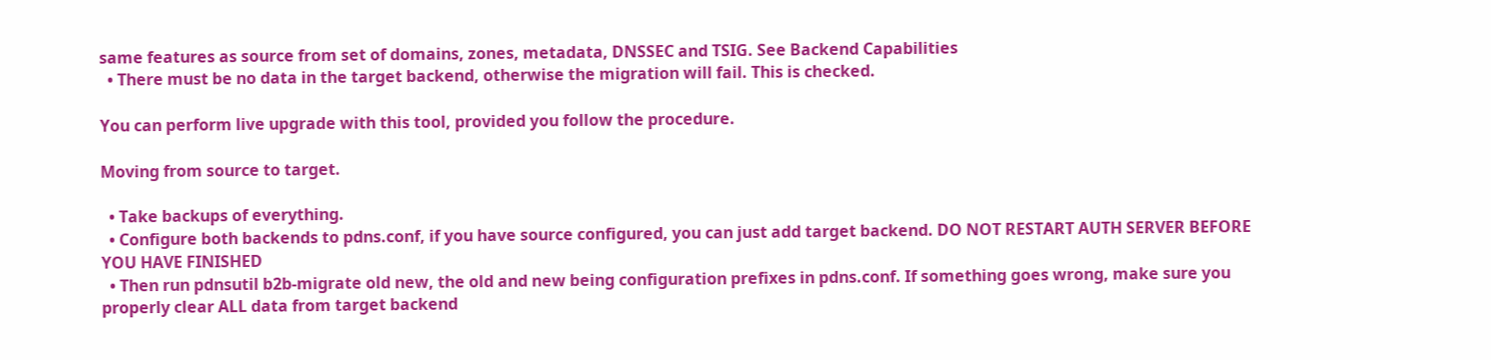same features as source from set of domains, zones, metadata, DNSSEC and TSIG. See Backend Capabilities
  • There must be no data in the target backend, otherwise the migration will fail. This is checked.

You can perform live upgrade with this tool, provided you follow the procedure.

Moving from source to target.

  • Take backups of everything.
  • Configure both backends to pdns.conf, if you have source configured, you can just add target backend. DO NOT RESTART AUTH SERVER BEFORE YOU HAVE FINISHED
  • Then run pdnsutil b2b-migrate old new, the old and new being configuration prefixes in pdns.conf. If something goes wrong, make sure you properly clear ALL data from target backend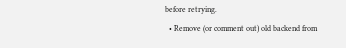before retrying.
  • Remove (or comment out) old backend from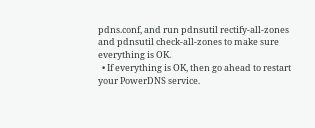pdns.conf, and run pdnsutil rectify-all-zones and pdnsutil check-all-zones to make sure everything is OK.
  • If everything is OK, then go ahead to restart your PowerDNS service.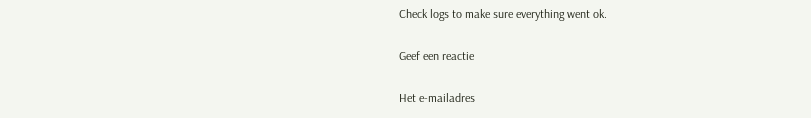Check logs to make sure everything went ok.

Geef een reactie

Het e-mailadres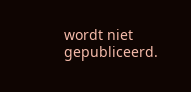wordt niet gepubliceerd.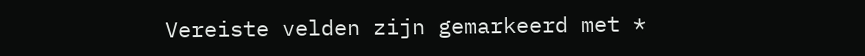Vereiste velden zijn gemarkeerd met *